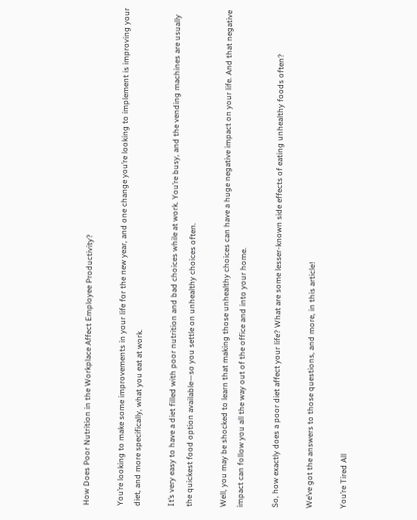How Does Poor Nutrition in the Workplace Affect Employee Productivity?

You’re looking to make some improvements in your life for the new year, and one change you’re looking to implement is improving your diet, and more specifically, what you eat at work.

It’s very easy to have a diet filled with poor nutrition and bad choices while at work. You’re busy, and the vending machines are usually the quickest food option available—so you settle on unhealthy choices often.

Well, you may be shocked to learn that making those unhealthy choices can have a huge negative impact on your life. And that negative impact can follow you all the way out of the office and into your home.

So, how exactly does a poor diet affect your life? What are some lesser-known side effects of eating unhealthy foods often?

We’ve got the answers to those questions, and more, in this article!

You’re Tired All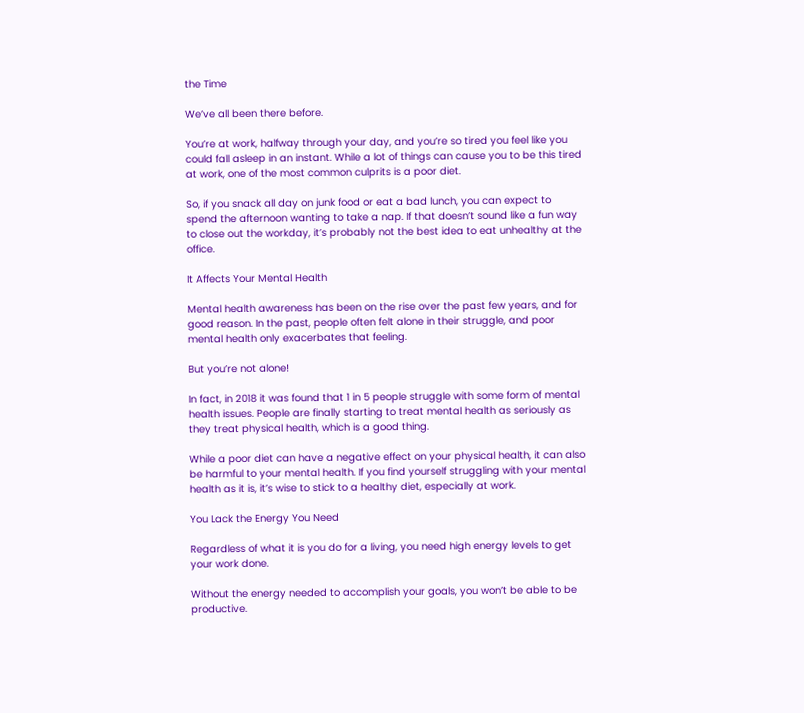the Time

We’ve all been there before.

You’re at work, halfway through your day, and you’re so tired you feel like you could fall asleep in an instant. While a lot of things can cause you to be this tired at work, one of the most common culprits is a poor diet.

So, if you snack all day on junk food or eat a bad lunch, you can expect to spend the afternoon wanting to take a nap. If that doesn’t sound like a fun way to close out the workday, it’s probably not the best idea to eat unhealthy at the office.

It Affects Your Mental Health

Mental health awareness has been on the rise over the past few years, and for good reason. In the past, people often felt alone in their struggle, and poor mental health only exacerbates that feeling.

But you’re not alone!

In fact, in 2018 it was found that 1 in 5 people struggle with some form of mental health issues. People are finally starting to treat mental health as seriously as they treat physical health, which is a good thing.

While a poor diet can have a negative effect on your physical health, it can also be harmful to your mental health. If you find yourself struggling with your mental health as it is, it’s wise to stick to a healthy diet, especially at work.

You Lack the Energy You Need

Regardless of what it is you do for a living, you need high energy levels to get your work done.

Without the energy needed to accomplish your goals, you won’t be able to be productive.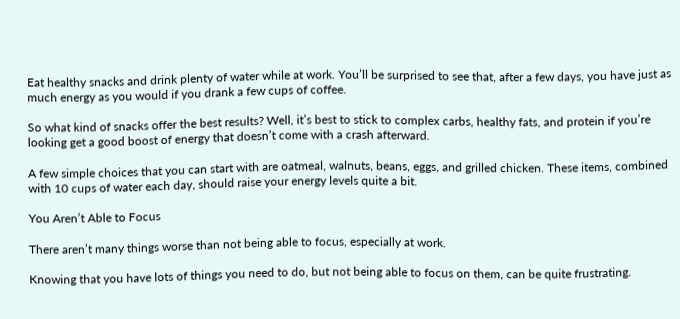Eat healthy snacks and drink plenty of water while at work. You’ll be surprised to see that, after a few days, you have just as much energy as you would if you drank a few cups of coffee.

So what kind of snacks offer the best results? Well, it’s best to stick to complex carbs, healthy fats, and protein if you’re looking get a good boost of energy that doesn’t come with a crash afterward.

A few simple choices that you can start with are oatmeal, walnuts, beans, eggs, and grilled chicken. These items, combined with 10 cups of water each day, should raise your energy levels quite a bit.

You Aren’t Able to Focus

There aren’t many things worse than not being able to focus, especially at work.

Knowing that you have lots of things you need to do, but not being able to focus on them, can be quite frustrating.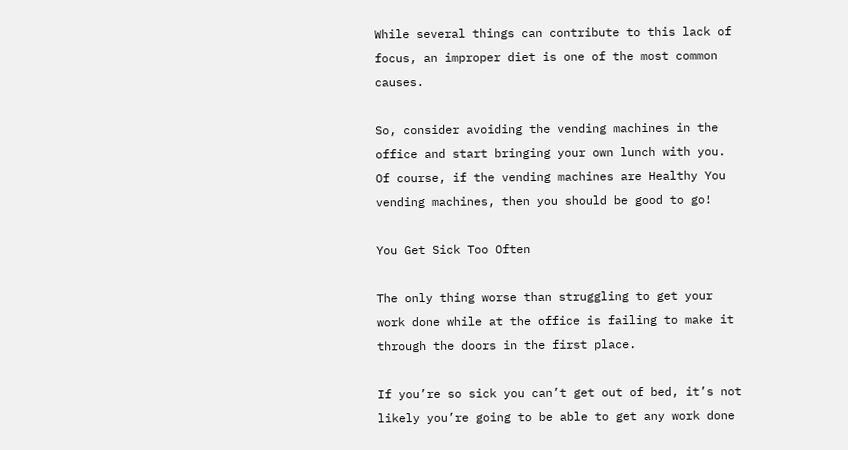While several things can contribute to this lack of focus, an improper diet is one of the most common causes.

So, consider avoiding the vending machines in the office and start bringing your own lunch with you. Of course, if the vending machines are Healthy You vending machines, then you should be good to go!

You Get Sick Too Often

The only thing worse than struggling to get your work done while at the office is failing to make it through the doors in the first place.

If you’re so sick you can’t get out of bed, it’s not likely you’re going to be able to get any work done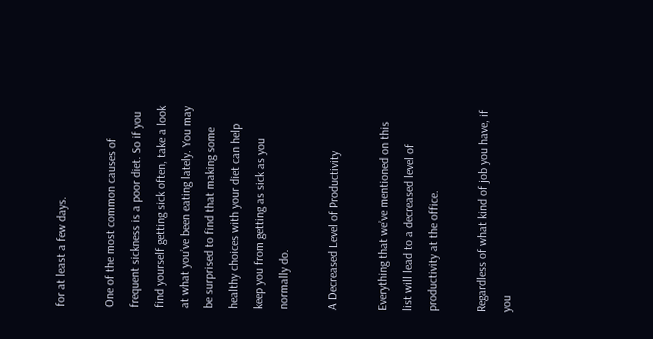for at least a few days.

One of the most common causes of frequent sickness is a poor diet. So if you find yourself getting sick often, take a look at what you’ve been eating lately. You may be surprised to find that making some healthy choices with your diet can help keep you from getting as sick as you normally do.

A Decreased Level of Productivity

Everything that we’ve mentioned on this list will lead to a decreased level of productivity at the office.

Regardless of what kind of job you have, if you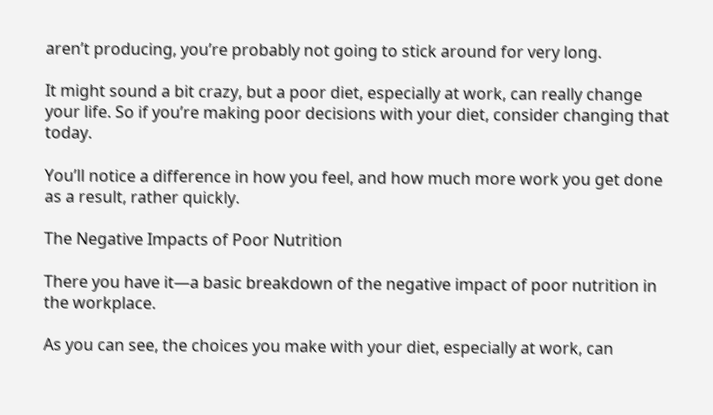aren’t producing, you’re probably not going to stick around for very long.

It might sound a bit crazy, but a poor diet, especially at work, can really change your life. So if you’re making poor decisions with your diet, consider changing that today.

You’ll notice a difference in how you feel, and how much more work you get done as a result, rather quickly.

The Negative Impacts of Poor Nutrition

There you have it—a basic breakdown of the negative impact of poor nutrition in the workplace.

As you can see, the choices you make with your diet, especially at work, can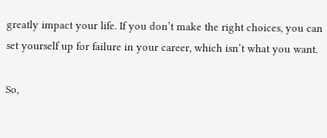greatly impact your life. If you don’t make the right choices, you can set yourself up for failure in your career, which isn’t what you want.

So,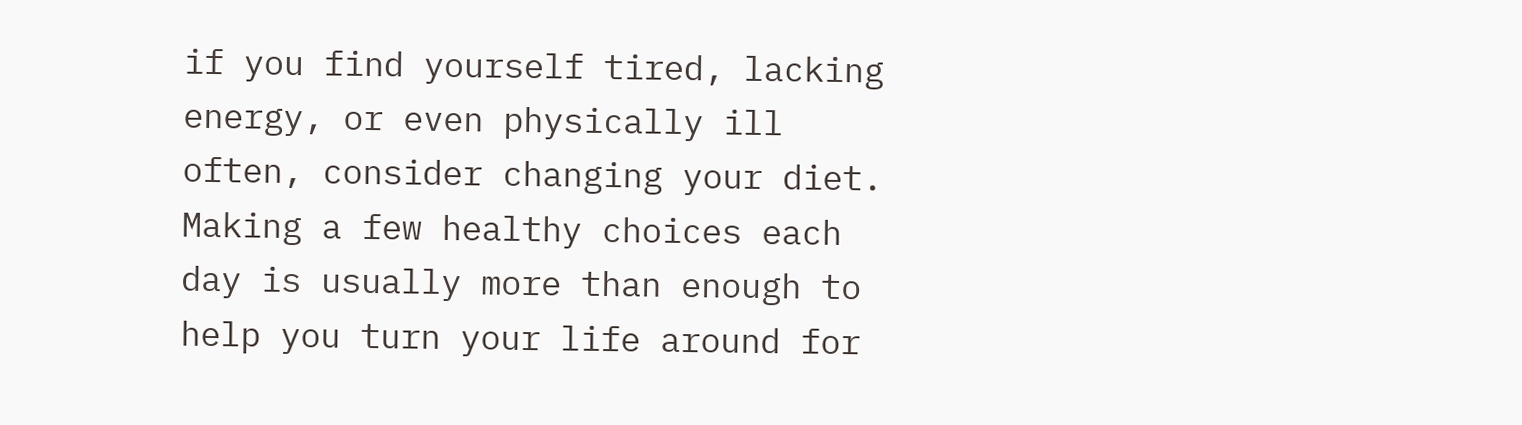if you find yourself tired, lacking energy, or even physically ill often, consider changing your diet. Making a few healthy choices each day is usually more than enough to help you turn your life around for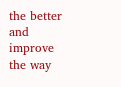the better and improve the way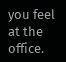you feel at the office.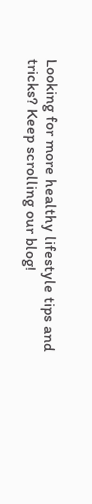Looking for more healthy lifestyle tips and tricks? Keep scrolling our blog!